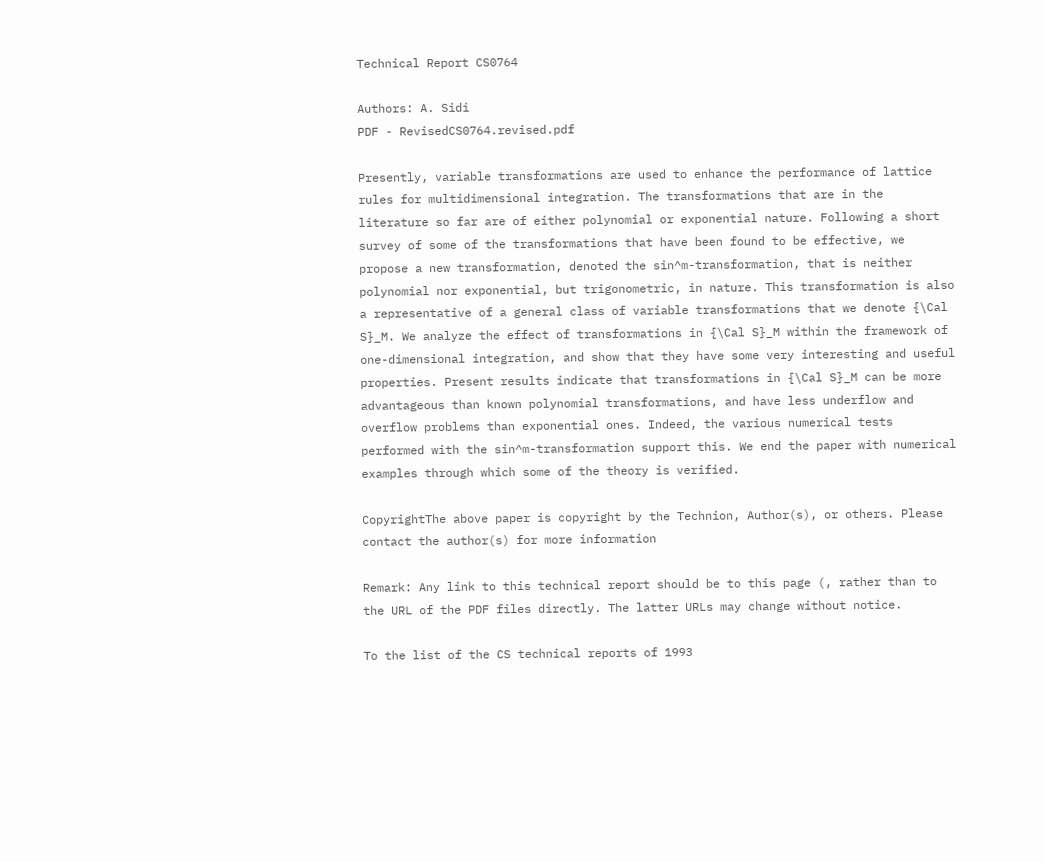Technical Report CS0764

Authors: A. Sidi
PDF - RevisedCS0764.revised.pdf

Presently, variable transformations are used to enhance the performance of lattice rules for multidimensional integration. The transformations that are in the literature so far are of either polynomial or exponential nature. Following a short survey of some of the transformations that have been found to be effective, we propose a new transformation, denoted the sin^m-transformation, that is neither polynomial nor exponential, but trigonometric, in nature. This transformation is also a representative of a general class of variable transformations that we denote {\Cal S}_M. We analyze the effect of transformations in {\Cal S}_M within the framework of one-dimensional integration, and show that they have some very interesting and useful properties. Present results indicate that transformations in {\Cal S}_M can be more advantageous than known polynomial transformations, and have less underflow and overflow problems than exponential ones. Indeed, the various numerical tests performed with the sin^m-transformation support this. We end the paper with numerical examples through which some of the theory is verified.

CopyrightThe above paper is copyright by the Technion, Author(s), or others. Please contact the author(s) for more information

Remark: Any link to this technical report should be to this page (, rather than to the URL of the PDF files directly. The latter URLs may change without notice.

To the list of the CS technical reports of 1993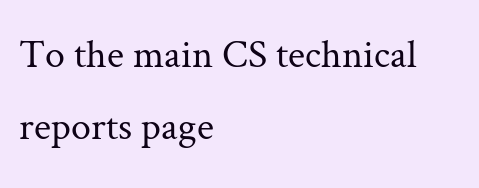To the main CS technical reports page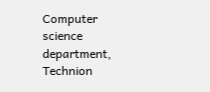Computer science department, Technion